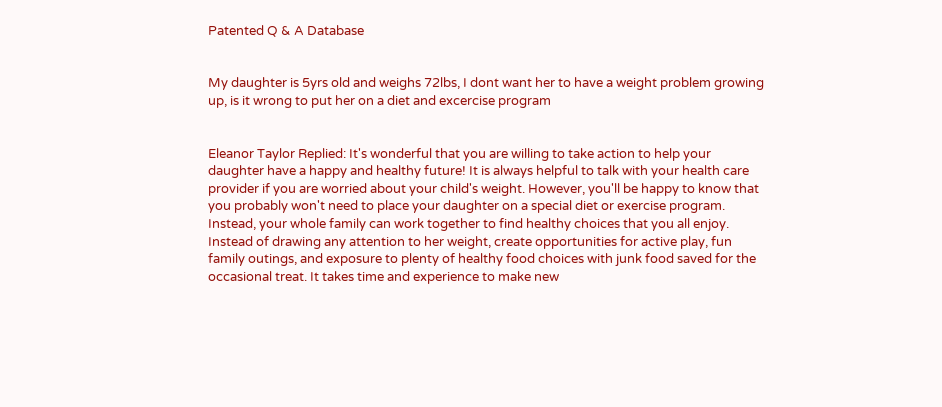Patented Q & A Database


My daughter is 5yrs old and weighs 72lbs, I dont want her to have a weight problem growing up, is it wrong to put her on a diet and excercise program


Eleanor Taylor Replied: It's wonderful that you are willing to take action to help your daughter have a happy and healthy future! It is always helpful to talk with your health care provider if you are worried about your child's weight. However, you'll be happy to know that you probably won't need to place your daughter on a special diet or exercise program. Instead, your whole family can work together to find healthy choices that you all enjoy. Instead of drawing any attention to her weight, create opportunities for active play, fun family outings, and exposure to plenty of healthy food choices with junk food saved for the occasional treat. It takes time and experience to make new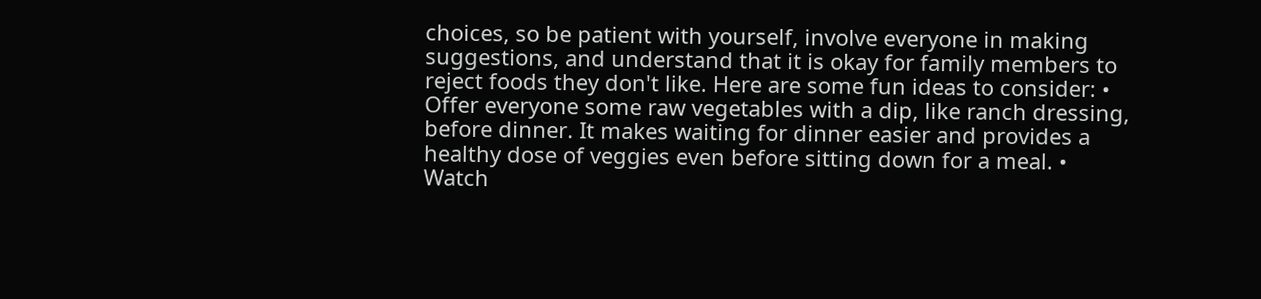choices, so be patient with yourself, involve everyone in making suggestions, and understand that it is okay for family members to reject foods they don't like. Here are some fun ideas to consider: • Offer everyone some raw vegetables with a dip, like ranch dressing, before dinner. It makes waiting for dinner easier and provides a healthy dose of veggies even before sitting down for a meal. • Watch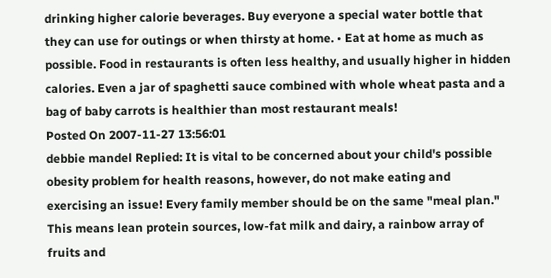drinking higher calorie beverages. Buy everyone a special water bottle that they can use for outings or when thirsty at home. • Eat at home as much as possible. Food in restaurants is often less healthy, and usually higher in hidden calories. Even a jar of spaghetti sauce combined with whole wheat pasta and a bag of baby carrots is healthier than most restaurant meals!
Posted On 2007-11-27 13:56:01
debbie mandel Replied: It is vital to be concerned about your child's possible obesity problem for health reasons, however, do not make eating and exercising an issue! Every family member should be on the same "meal plan." This means lean protein sources, low-fat milk and dairy, a rainbow array of fruits and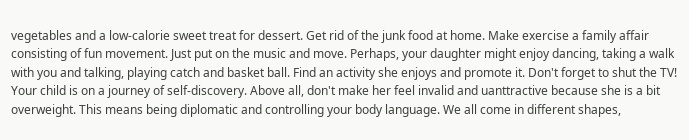vegetables and a low-calorie sweet treat for dessert. Get rid of the junk food at home. Make exercise a family affair consisting of fun movement. Just put on the music and move. Perhaps, your daughter might enjoy dancing, taking a walk with you and talking, playing catch and basket ball. Find an activity she enjoys and promote it. Don't forget to shut the TV! Your child is on a journey of self-discovery. Above all, don't make her feel invalid and uanttractive because she is a bit overweight. This means being diplomatic and controlling your body language. We all come in different shapes,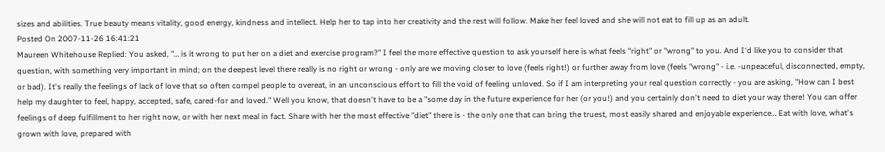sizes and abilities. True beauty means vitality, good energy, kindness and intellect. Help her to tap into her creativity and the rest will follow. Make her feel loved and she will not eat to fill up as an adult.
Posted On 2007-11-26 16:41:21
Maureen Whitehouse Replied: You asked, "… is it wrong to put her on a diet and exercise program?" I feel the more effective question to ask yourself here is what feels "right" or "wrong" to you. And I‘d like you to consider that question, with something very important in mind; on the deepest level there really is no right or wrong - only are we moving closer to love (feels right!) or further away from love (feels "wrong" - i.e. -unpeaceful, disconnected, empty, or bad). It's really the feelings of lack of love that so often compel people to overeat, in an unconscious effort to fill the void of feeling unloved. So if I am interpreting your real question correctly - you are asking, "How can I best help my daughter to feel, happy, accepted, safe, cared-for and loved." Well you know, that doesn't have to be a "some day in the future experience for her (or you!) and you certainly don't need to diet your way there! You can offer feelings of deep fulfillment to her right now, or with her next meal in fact. Share with her the most effective "diet" there is - the only one that can bring the truest, most easily shared and enjoyable experience… Eat with love, what's grown with love, prepared with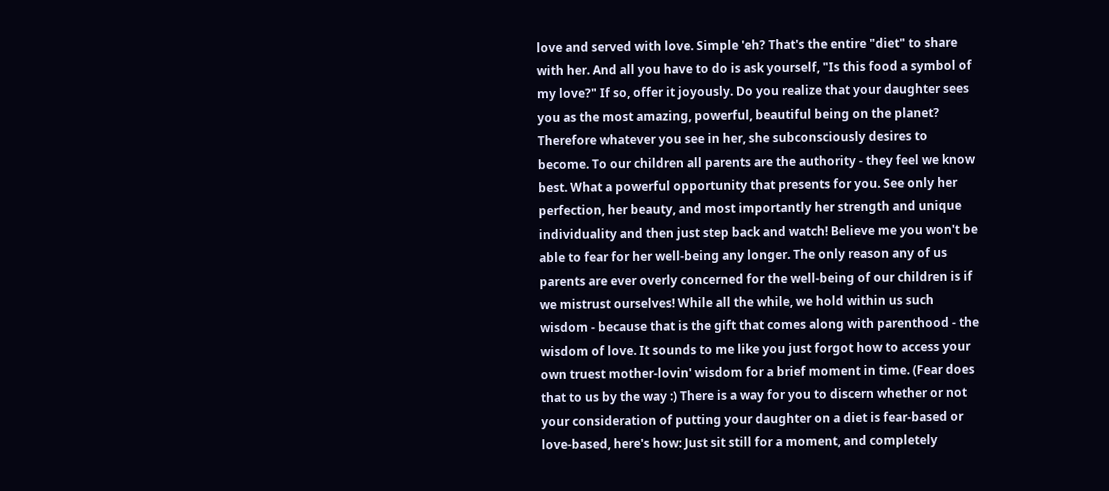love and served with love. Simple 'eh? That's the entire "diet" to share with her. And all you have to do is ask yourself, "Is this food a symbol of my love?" If so, offer it joyously. Do you realize that your daughter sees you as the most amazing, powerful, beautiful being on the planet? Therefore whatever you see in her, she subconsciously desires to become. To our children all parents are the authority - they feel we know best. What a powerful opportunity that presents for you. See only her perfection, her beauty, and most importantly her strength and unique individuality and then just step back and watch! Believe me you won't be able to fear for her well-being any longer. The only reason any of us parents are ever overly concerned for the well-being of our children is if we mistrust ourselves! While all the while, we hold within us such wisdom - because that is the gift that comes along with parenthood - the wisdom of love. It sounds to me like you just forgot how to access your own truest mother-lovin' wisdom for a brief moment in time. (Fear does that to us by the way :) There is a way for you to discern whether or not your consideration of putting your daughter on a diet is fear-based or love-based, here's how: Just sit still for a moment, and completely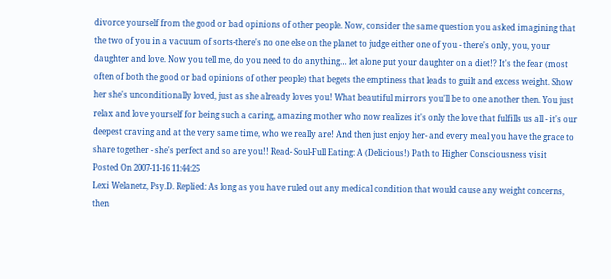divorce yourself from the good or bad opinions of other people. Now, consider the same question you asked imagining that the two of you in a vacuum of sorts-there's no one else on the planet to judge either one of you - there's only, you, your daughter and love. Now you tell me, do you need to do anything… let alone put your daughter on a diet!? It's the fear (most often of both the good or bad opinions of other people) that begets the emptiness that leads to guilt and excess weight. Show her she's unconditionally loved, just as she already loves you! What beautiful mirrors you'll be to one another then. You just relax and love yourself for being such a caring, amazing mother who now realizes it's only the love that fulfills us all - it's our deepest craving and at the very same time, who we really are! And then just enjoy her- and every meal you have the grace to share together - she's perfect and so are you!! Read- Soul-Full Eating: A (Delicious!) Path to Higher Consciousness visit
Posted On 2007-11-16 11:44:25
Lexi Welanetz, Psy.D. Replied: As long as you have ruled out any medical condition that would cause any weight concerns, then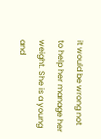it would be wrong not to help her manage her weight. She is a young and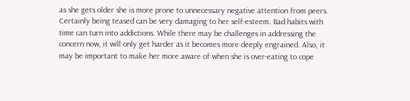as she gets older she is more prone to unnecessary negative attention from peers. Certainly being teased can be very damaging to her self-esteem. Bad habits with time can turn into addictions. While there may be challenges in addressing the concern now, it will only get harder as it becomes more deeply engrained. Also, it may be important to make her more aware of when she is over-eating to cope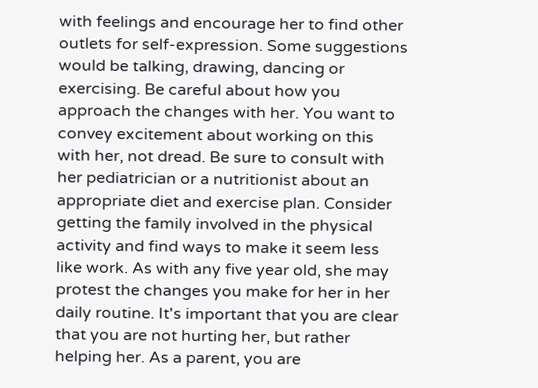with feelings and encourage her to find other outlets for self-expression. Some suggestions would be talking, drawing, dancing or exercising. Be careful about how you approach the changes with her. You want to convey excitement about working on this with her, not dread. Be sure to consult with her pediatrician or a nutritionist about an appropriate diet and exercise plan. Consider getting the family involved in the physical activity and find ways to make it seem less like work. As with any five year old, she may protest the changes you make for her in her daily routine. It's important that you are clear that you are not hurting her, but rather helping her. As a parent, you are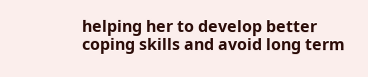helping her to develop better coping skills and avoid long term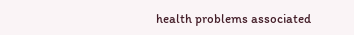health problems associated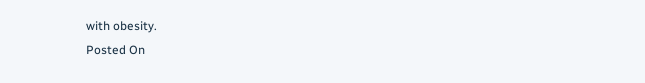with obesity.
Posted On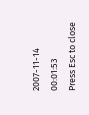2007-11-14 00:01:53
Press Esc to close